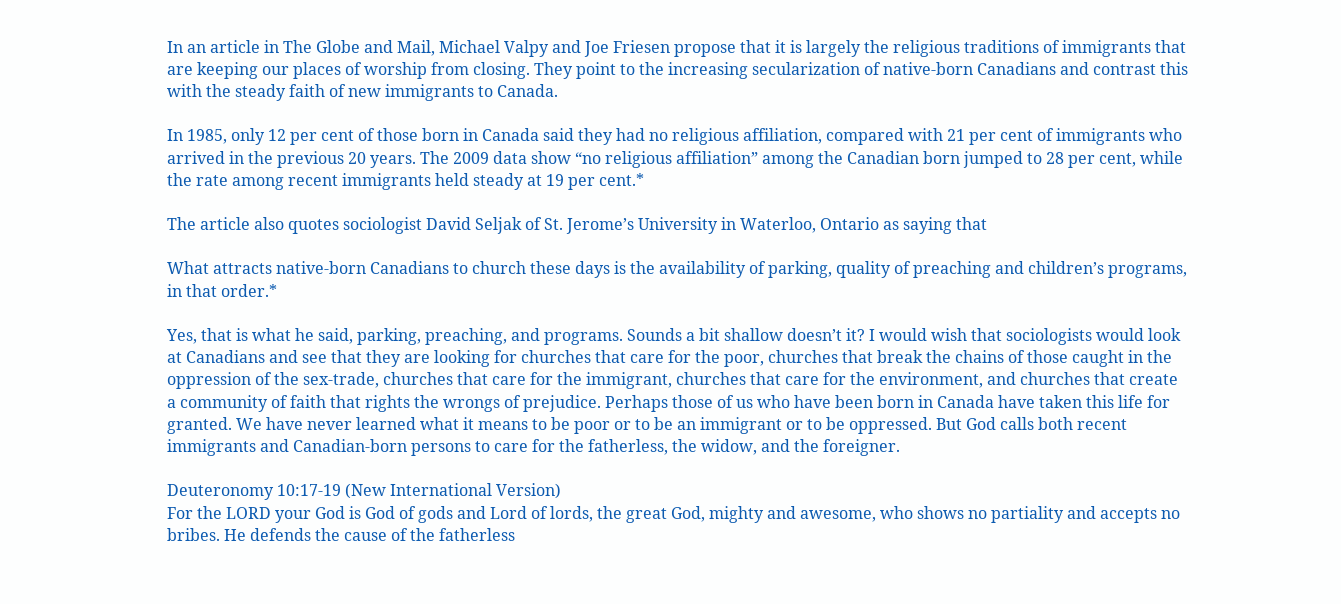In an article in The Globe and Mail, Michael Valpy and Joe Friesen propose that it is largely the religious traditions of immigrants that are keeping our places of worship from closing. They point to the increasing secularization of native-born Canadians and contrast this with the steady faith of new immigrants to Canada.

In 1985, only 12 per cent of those born in Canada said they had no religious affiliation, compared with 21 per cent of immigrants who arrived in the previous 20 years. The 2009 data show “no religious affiliation” among the Canadian born jumped to 28 per cent, while the rate among recent immigrants held steady at 19 per cent.*

The article also quotes sociologist David Seljak of St. Jerome’s University in Waterloo, Ontario as saying that

What attracts native-born Canadians to church these days is the availability of parking, quality of preaching and children’s programs, in that order.*

Yes, that is what he said, parking, preaching, and programs. Sounds a bit shallow doesn’t it? I would wish that sociologists would look at Canadians and see that they are looking for churches that care for the poor, churches that break the chains of those caught in the oppression of the sex-trade, churches that care for the immigrant, churches that care for the environment, and churches that create a community of faith that rights the wrongs of prejudice. Perhaps those of us who have been born in Canada have taken this life for granted. We have never learned what it means to be poor or to be an immigrant or to be oppressed. But God calls both recent immigrants and Canadian-born persons to care for the fatherless, the widow, and the foreigner.

Deuteronomy 10:17-19 (New International Version)
For the LORD your God is God of gods and Lord of lords, the great God, mighty and awesome, who shows no partiality and accepts no bribes. He defends the cause of the fatherless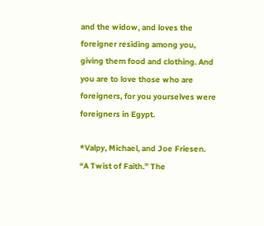and the widow, and loves the foreigner residing among you, giving them food and clothing. And you are to love those who are foreigners, for you yourselves were foreigners in Egypt.

*Valpy, Michael, and Joe Friesen. “A Twist of Faith.” The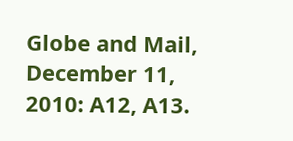Globe and Mail, December 11, 2010: A12, A13.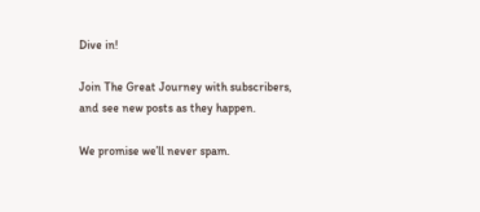Dive in!

Join The Great Journey with subscribers, and see new posts as they happen.

We promise we’ll never spam.